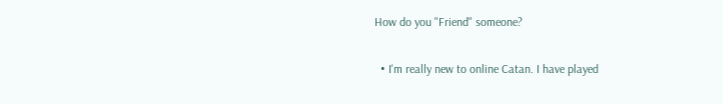How do you "Friend" someone?

  • I'm really new to online Catan. I have played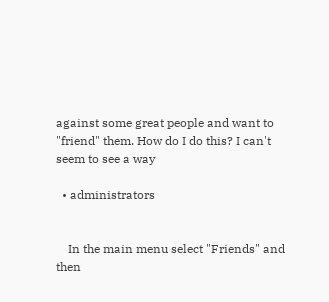against some great people and want to "friend" them. How do I do this? I can't seem to see a way

  • administrators


    In the main menu select "Friends" and then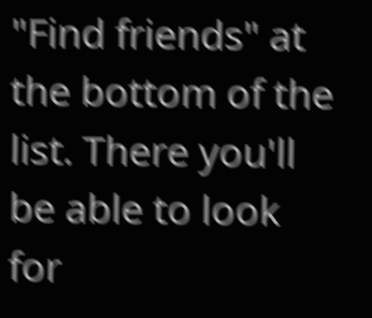"Find friends" at the bottom of the list. There you'll be able to look for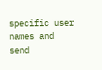specific user names and send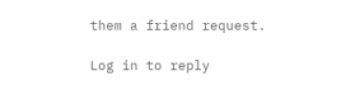them a friend request.

Log in to reply